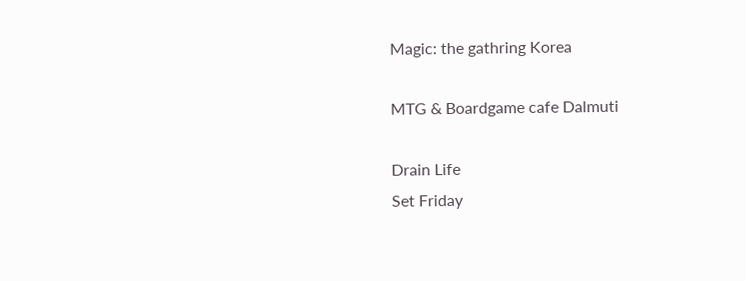Magic: the gathring Korea

MTG & Boardgame cafe Dalmuti

Drain Life
Set Friday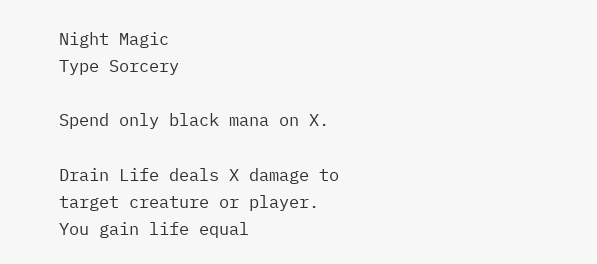Night Magic
Type Sorcery

Spend only black mana on X.

Drain Life deals X damage to target creature or player. You gain life equal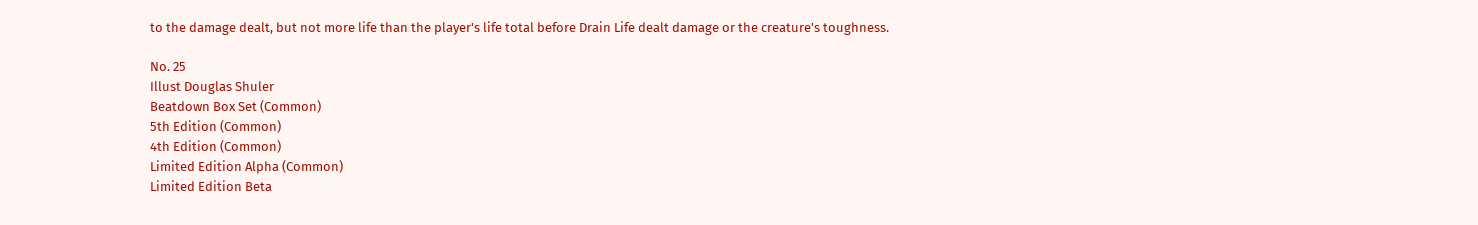to the damage dealt, but not more life than the player's life total before Drain Life dealt damage or the creature's toughness.

No. 25
Illust Douglas Shuler
Beatdown Box Set (Common)
5th Edition (Common)
4th Edition (Common)
Limited Edition Alpha (Common)
Limited Edition Beta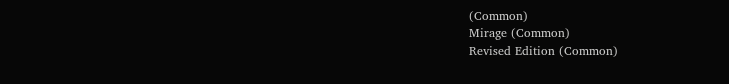(Common)
Mirage (Common)
Revised Edition (Common)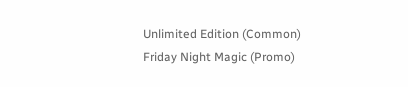Unlimited Edition (Common)
Friday Night Magic (Promo)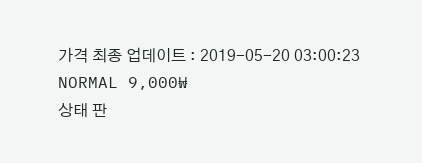가격 최종 업데이트 : 2019-05-20 03:00:23
NORMAL 9,000₩
상태 판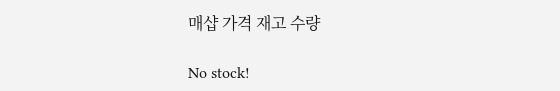매샵 가격 재고 수량

No stock!